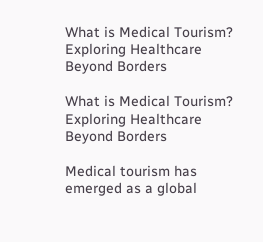What is Medical Tourism? Exploring Healthcare Beyond Borders

What is Medical Tourism? Exploring Healthcare Beyond Borders

Medical tourism has emerged as a global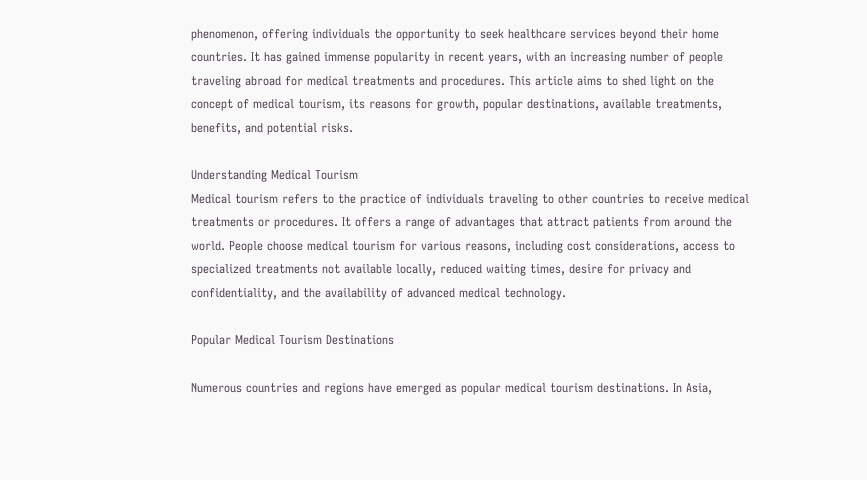phenomenon, offering individuals the opportunity to seek healthcare services beyond their home countries. It has gained immense popularity in recent years, with an increasing number of people traveling abroad for medical treatments and procedures. This article aims to shed light on the concept of medical tourism, its reasons for growth, popular destinations, available treatments, benefits, and potential risks.

Understanding Medical Tourism
Medical tourism refers to the practice of individuals traveling to other countries to receive medical treatments or procedures. It offers a range of advantages that attract patients from around the world. People choose medical tourism for various reasons, including cost considerations, access to specialized treatments not available locally, reduced waiting times, desire for privacy and confidentiality, and the availability of advanced medical technology.

Popular Medical Tourism Destinations

Numerous countries and regions have emerged as popular medical tourism destinations. In Asia,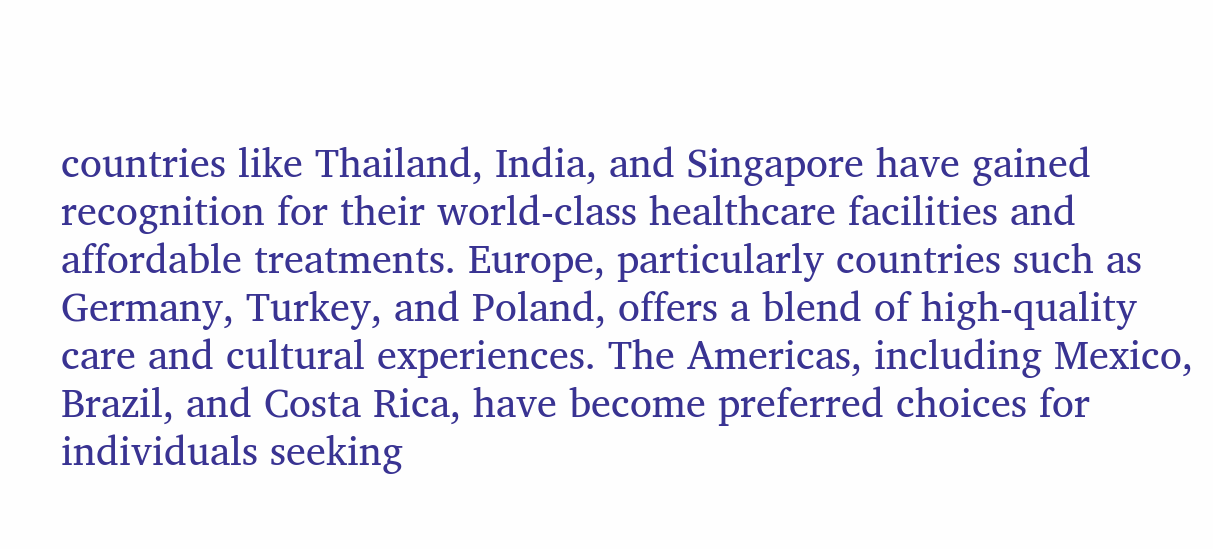countries like Thailand, India, and Singapore have gained recognition for their world-class healthcare facilities and affordable treatments. Europe, particularly countries such as Germany, Turkey, and Poland, offers a blend of high-quality care and cultural experiences. The Americas, including Mexico, Brazil, and Costa Rica, have become preferred choices for individuals seeking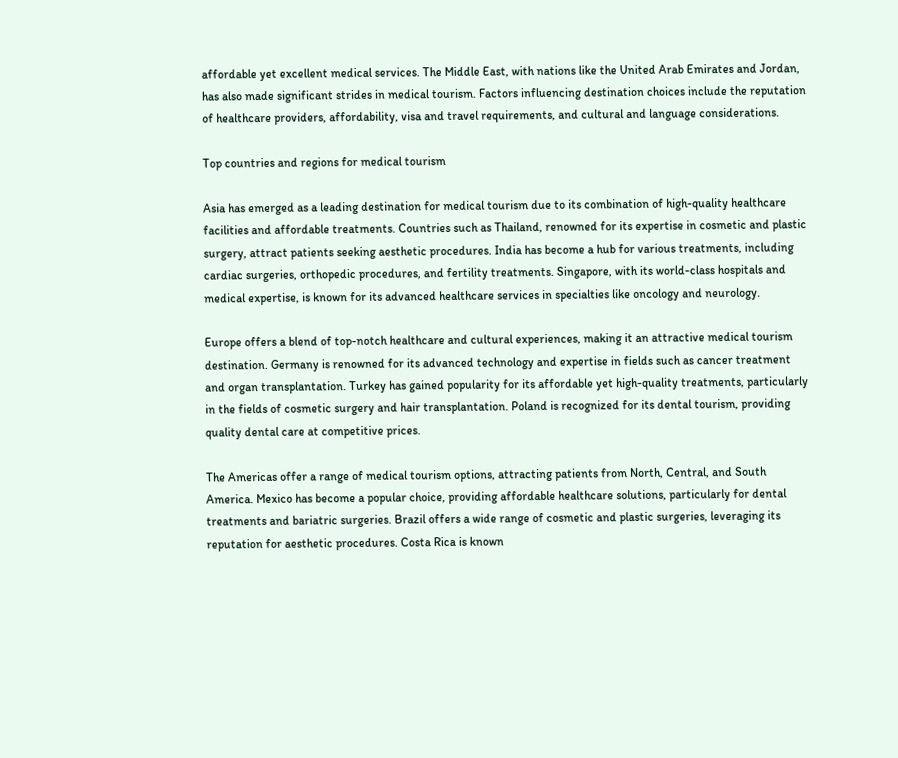affordable yet excellent medical services. The Middle East, with nations like the United Arab Emirates and Jordan, has also made significant strides in medical tourism. Factors influencing destination choices include the reputation of healthcare providers, affordability, visa and travel requirements, and cultural and language considerations.

Top countries and regions for medical tourism

Asia has emerged as a leading destination for medical tourism due to its combination of high-quality healthcare facilities and affordable treatments. Countries such as Thailand, renowned for its expertise in cosmetic and plastic surgery, attract patients seeking aesthetic procedures. India has become a hub for various treatments, including cardiac surgeries, orthopedic procedures, and fertility treatments. Singapore, with its world-class hospitals and medical expertise, is known for its advanced healthcare services in specialties like oncology and neurology.

Europe offers a blend of top-notch healthcare and cultural experiences, making it an attractive medical tourism destination. Germany is renowned for its advanced technology and expertise in fields such as cancer treatment and organ transplantation. Turkey has gained popularity for its affordable yet high-quality treatments, particularly in the fields of cosmetic surgery and hair transplantation. Poland is recognized for its dental tourism, providing quality dental care at competitive prices.

The Americas offer a range of medical tourism options, attracting patients from North, Central, and South America. Mexico has become a popular choice, providing affordable healthcare solutions, particularly for dental treatments and bariatric surgeries. Brazil offers a wide range of cosmetic and plastic surgeries, leveraging its reputation for aesthetic procedures. Costa Rica is known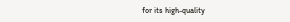for its high-quality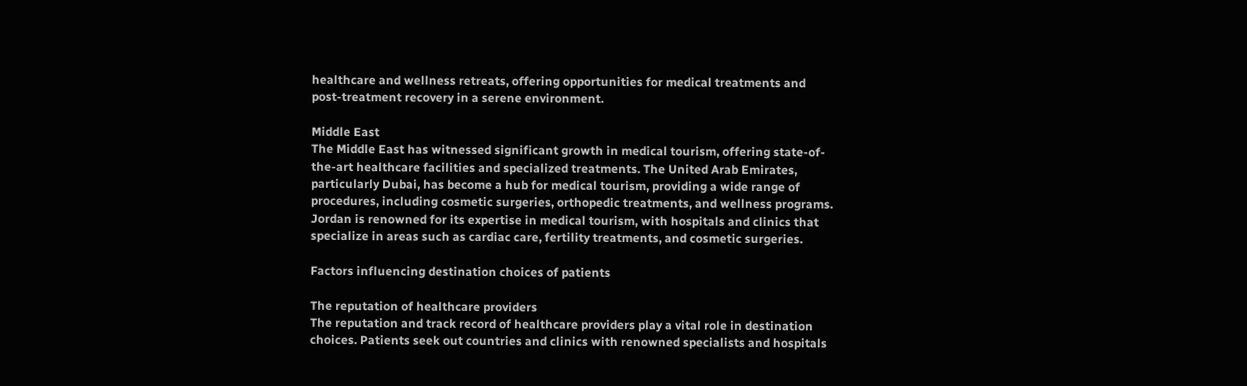healthcare and wellness retreats, offering opportunities for medical treatments and post-treatment recovery in a serene environment.

Middle East
The Middle East has witnessed significant growth in medical tourism, offering state-of-the-art healthcare facilities and specialized treatments. The United Arab Emirates, particularly Dubai, has become a hub for medical tourism, providing a wide range of procedures, including cosmetic surgeries, orthopedic treatments, and wellness programs. Jordan is renowned for its expertise in medical tourism, with hospitals and clinics that specialize in areas such as cardiac care, fertility treatments, and cosmetic surgeries.

Factors influencing destination choices of patients

The reputation of healthcare providers
The reputation and track record of healthcare providers play a vital role in destination choices. Patients seek out countries and clinics with renowned specialists and hospitals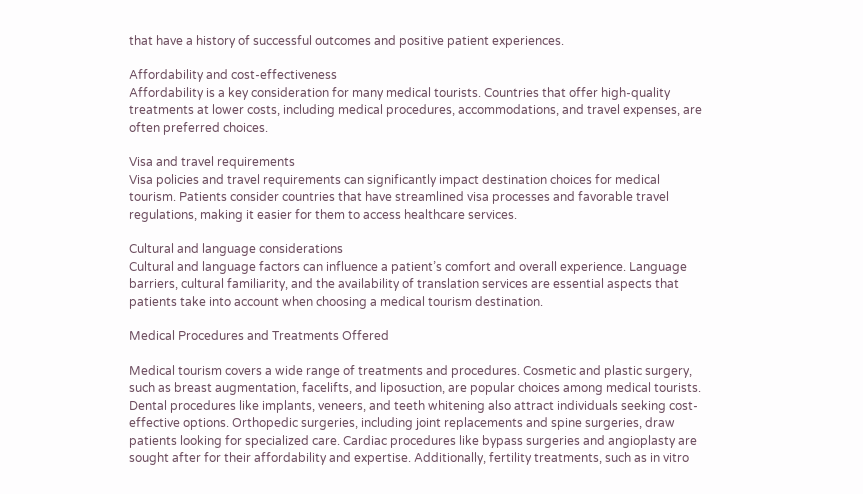that have a history of successful outcomes and positive patient experiences.

Affordability and cost-effectiveness
Affordability is a key consideration for many medical tourists. Countries that offer high-quality treatments at lower costs, including medical procedures, accommodations, and travel expenses, are often preferred choices.

Visa and travel requirements
Visa policies and travel requirements can significantly impact destination choices for medical tourism. Patients consider countries that have streamlined visa processes and favorable travel regulations, making it easier for them to access healthcare services.

Cultural and language considerations
Cultural and language factors can influence a patient’s comfort and overall experience. Language barriers, cultural familiarity, and the availability of translation services are essential aspects that patients take into account when choosing a medical tourism destination.

Medical Procedures and Treatments Offered

Medical tourism covers a wide range of treatments and procedures. Cosmetic and plastic surgery, such as breast augmentation, facelifts, and liposuction, are popular choices among medical tourists. Dental procedures like implants, veneers, and teeth whitening also attract individuals seeking cost-effective options. Orthopedic surgeries, including joint replacements and spine surgeries, draw patients looking for specialized care. Cardiac procedures like bypass surgeries and angioplasty are sought after for their affordability and expertise. Additionally, fertility treatments, such as in vitro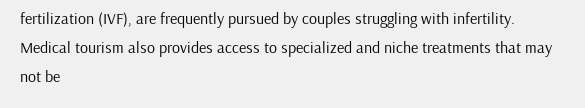fertilization (IVF), are frequently pursued by couples struggling with infertility. Medical tourism also provides access to specialized and niche treatments that may not be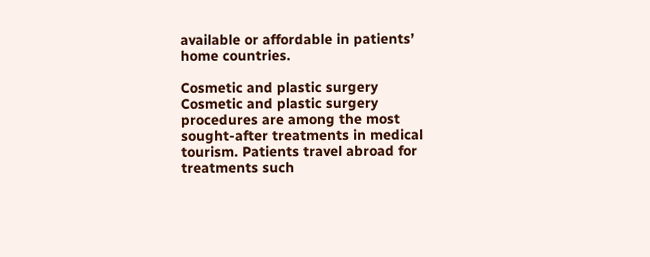available or affordable in patients’ home countries.

Cosmetic and plastic surgery
Cosmetic and plastic surgery procedures are among the most sought-after treatments in medical tourism. Patients travel abroad for treatments such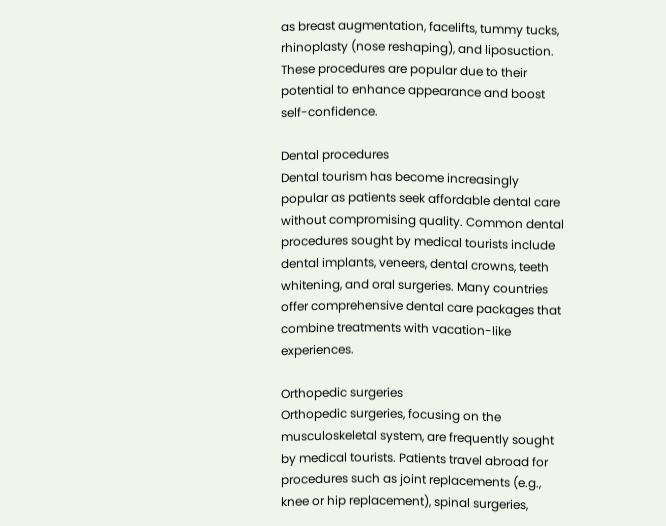as breast augmentation, facelifts, tummy tucks, rhinoplasty (nose reshaping), and liposuction. These procedures are popular due to their potential to enhance appearance and boost self-confidence.

Dental procedures
Dental tourism has become increasingly popular as patients seek affordable dental care without compromising quality. Common dental procedures sought by medical tourists include dental implants, veneers, dental crowns, teeth whitening, and oral surgeries. Many countries offer comprehensive dental care packages that combine treatments with vacation-like experiences.

Orthopedic surgeries
Orthopedic surgeries, focusing on the musculoskeletal system, are frequently sought by medical tourists. Patients travel abroad for procedures such as joint replacements (e.g., knee or hip replacement), spinal surgeries,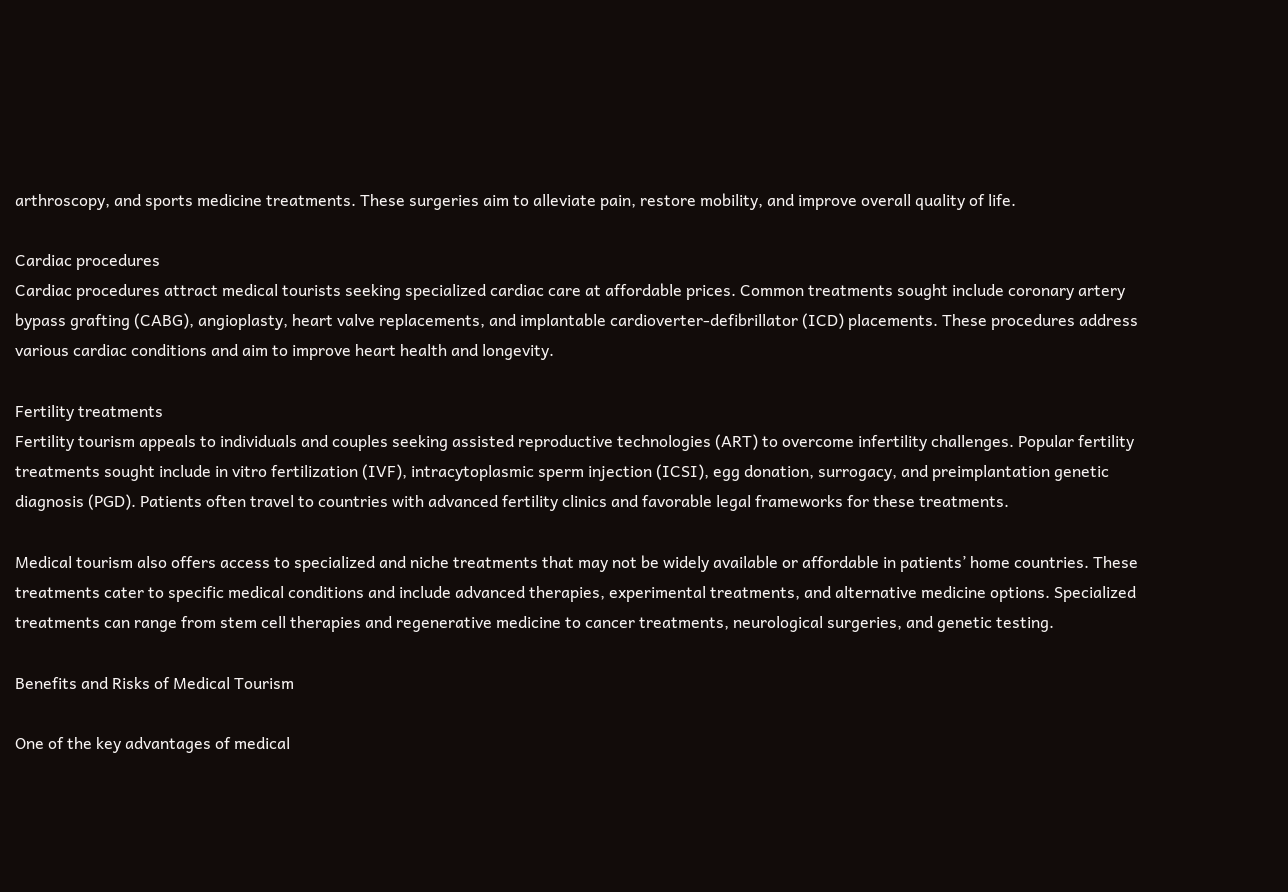arthroscopy, and sports medicine treatments. These surgeries aim to alleviate pain, restore mobility, and improve overall quality of life.

Cardiac procedures
Cardiac procedures attract medical tourists seeking specialized cardiac care at affordable prices. Common treatments sought include coronary artery bypass grafting (CABG), angioplasty, heart valve replacements, and implantable cardioverter-defibrillator (ICD) placements. These procedures address various cardiac conditions and aim to improve heart health and longevity.

Fertility treatments
Fertility tourism appeals to individuals and couples seeking assisted reproductive technologies (ART) to overcome infertility challenges. Popular fertility treatments sought include in vitro fertilization (IVF), intracytoplasmic sperm injection (ICSI), egg donation, surrogacy, and preimplantation genetic diagnosis (PGD). Patients often travel to countries with advanced fertility clinics and favorable legal frameworks for these treatments.

Medical tourism also offers access to specialized and niche treatments that may not be widely available or affordable in patients’ home countries. These treatments cater to specific medical conditions and include advanced therapies, experimental treatments, and alternative medicine options. Specialized treatments can range from stem cell therapies and regenerative medicine to cancer treatments, neurological surgeries, and genetic testing.

Benefits and Risks of Medical Tourism

One of the key advantages of medical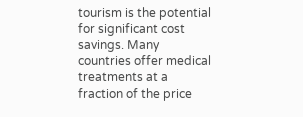tourism is the potential for significant cost savings. Many countries offer medical treatments at a fraction of the price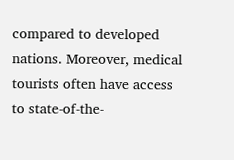compared to developed nations. Moreover, medical tourists often have access to state-of-the-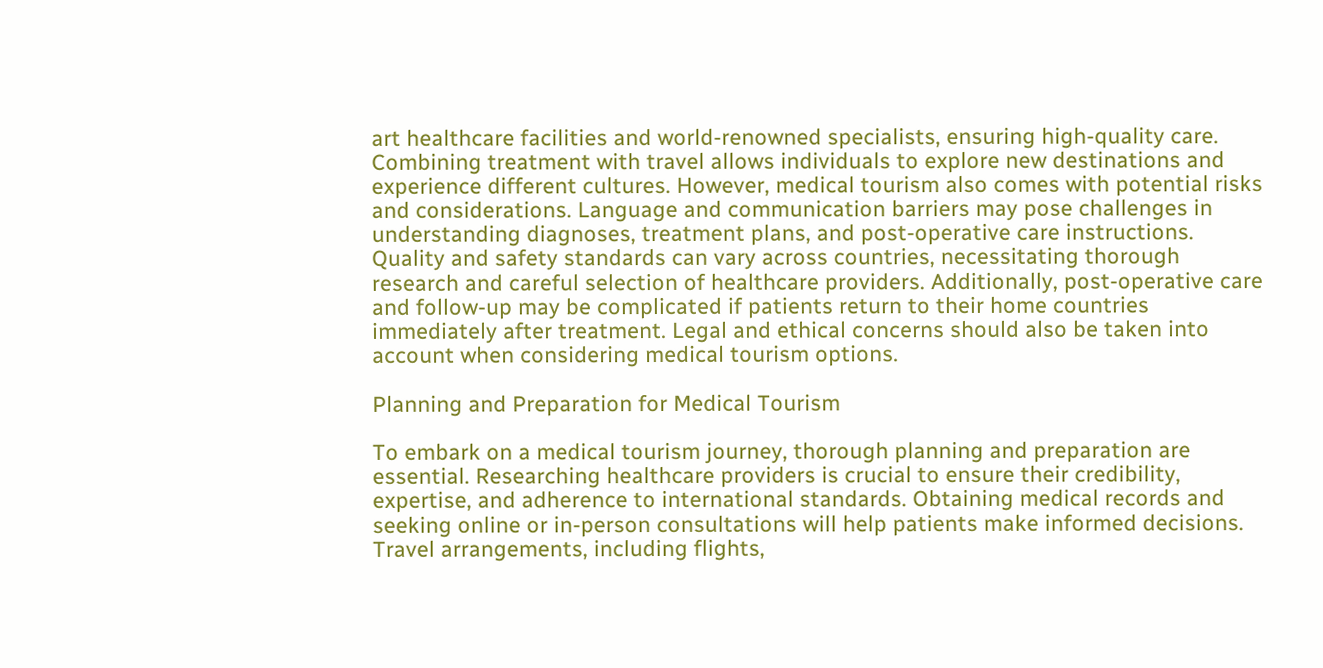art healthcare facilities and world-renowned specialists, ensuring high-quality care. Combining treatment with travel allows individuals to explore new destinations and experience different cultures. However, medical tourism also comes with potential risks and considerations. Language and communication barriers may pose challenges in understanding diagnoses, treatment plans, and post-operative care instructions. Quality and safety standards can vary across countries, necessitating thorough research and careful selection of healthcare providers. Additionally, post-operative care and follow-up may be complicated if patients return to their home countries immediately after treatment. Legal and ethical concerns should also be taken into account when considering medical tourism options.

Planning and Preparation for Medical Tourism

To embark on a medical tourism journey, thorough planning and preparation are essential. Researching healthcare providers is crucial to ensure their credibility, expertise, and adherence to international standards. Obtaining medical records and seeking online or in-person consultations will help patients make informed decisions. Travel arrangements, including flights,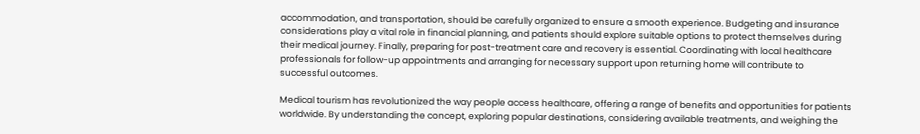accommodation, and transportation, should be carefully organized to ensure a smooth experience. Budgeting and insurance considerations play a vital role in financial planning, and patients should explore suitable options to protect themselves during their medical journey. Finally, preparing for post-treatment care and recovery is essential. Coordinating with local healthcare professionals for follow-up appointments and arranging for necessary support upon returning home will contribute to successful outcomes.

Medical tourism has revolutionized the way people access healthcare, offering a range of benefits and opportunities for patients worldwide. By understanding the concept, exploring popular destinations, considering available treatments, and weighing the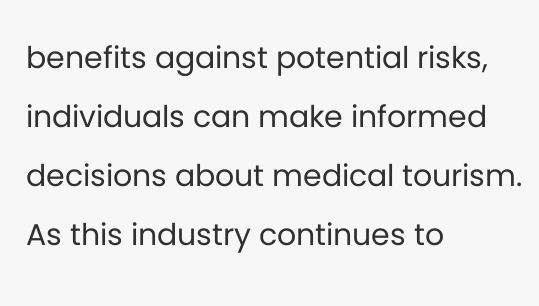benefits against potential risks, individuals can make informed decisions about medical tourism. As this industry continues to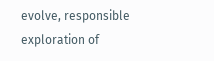evolve, responsible exploration of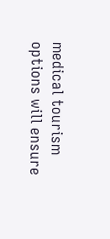medical tourism options will ensure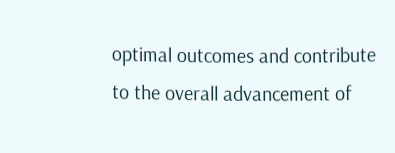optimal outcomes and contribute to the overall advancement of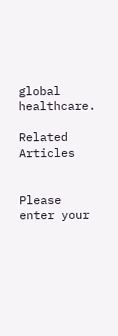global healthcare.

Related Articles


Please enter your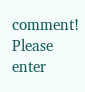comment!
Please enter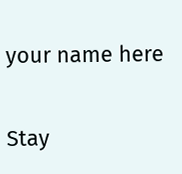your name here

Stay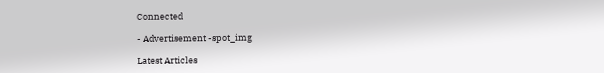Connected

- Advertisement -spot_img

Latest Articles